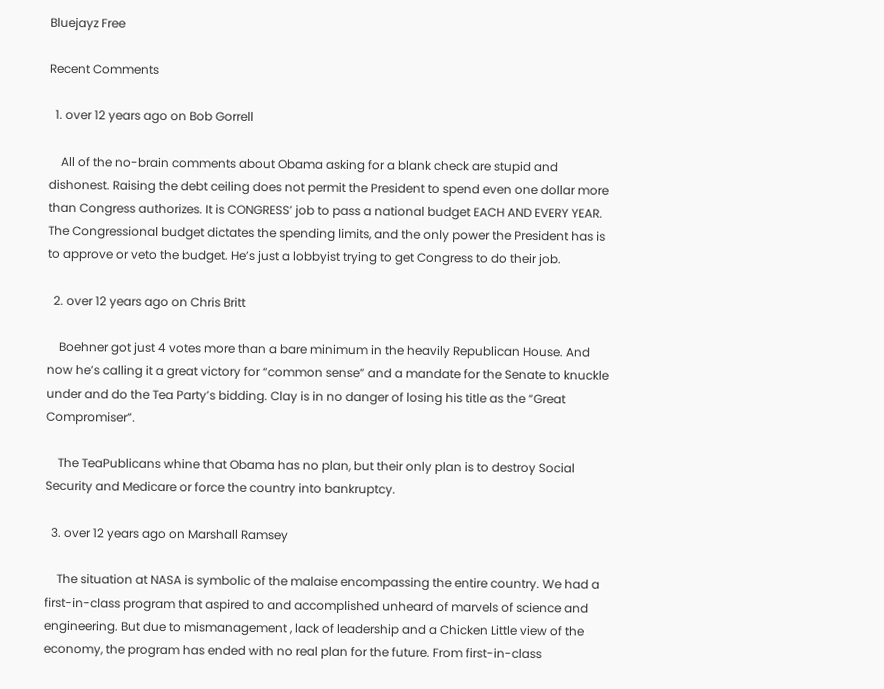Bluejayz Free

Recent Comments

  1. over 12 years ago on Bob Gorrell

    All of the no-brain comments about Obama asking for a blank check are stupid and dishonest. Raising the debt ceiling does not permit the President to spend even one dollar more than Congress authorizes. It is CONGRESS’ job to pass a national budget EACH AND EVERY YEAR. The Congressional budget dictates the spending limits, and the only power the President has is to approve or veto the budget. He’s just a lobbyist trying to get Congress to do their job.

  2. over 12 years ago on Chris Britt

    Boehner got just 4 votes more than a bare minimum in the heavily Republican House. And now he’s calling it a great victory for “common sense” and a mandate for the Senate to knuckle under and do the Tea Party’s bidding. Clay is in no danger of losing his title as the “Great Compromiser”.

    The TeaPublicans whine that Obama has no plan, but their only plan is to destroy Social Security and Medicare or force the country into bankruptcy.

  3. over 12 years ago on Marshall Ramsey

    The situation at NASA is symbolic of the malaise encompassing the entire country. We had a first-in-class program that aspired to and accomplished unheard of marvels of science and engineering. But due to mismanagement , lack of leadership and a Chicken Little view of the economy, the program has ended with no real plan for the future. From first-in-class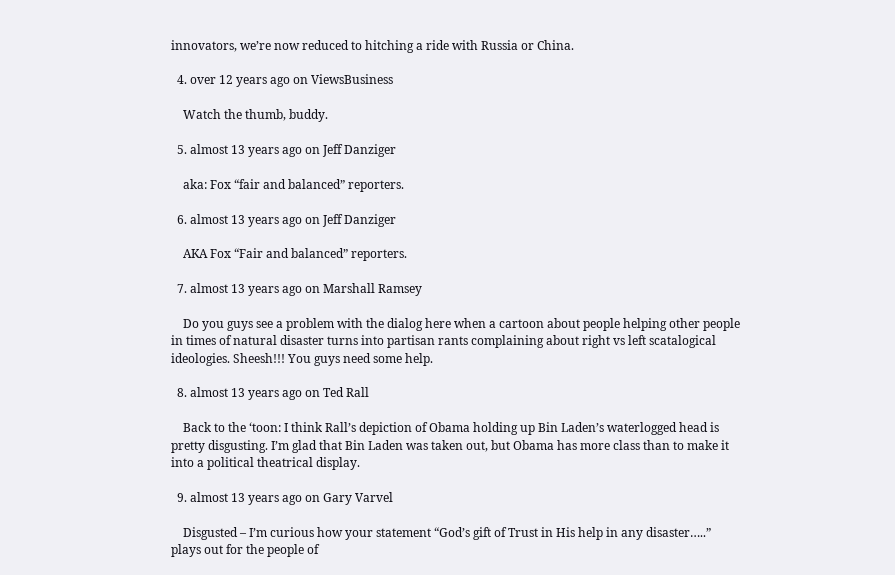innovators, we’re now reduced to hitching a ride with Russia or China.

  4. over 12 years ago on ViewsBusiness

    Watch the thumb, buddy.

  5. almost 13 years ago on Jeff Danziger

    aka: Fox “fair and balanced” reporters.

  6. almost 13 years ago on Jeff Danziger

    AKA Fox “Fair and balanced” reporters.

  7. almost 13 years ago on Marshall Ramsey

    Do you guys see a problem with the dialog here when a cartoon about people helping other people in times of natural disaster turns into partisan rants complaining about right vs left scatalogical ideologies. Sheesh!!! You guys need some help.

  8. almost 13 years ago on Ted Rall

    Back to the ‘toon: I think Rall’s depiction of Obama holding up Bin Laden’s waterlogged head is pretty disgusting. I’m glad that Bin Laden was taken out, but Obama has more class than to make it into a political theatrical display.

  9. almost 13 years ago on Gary Varvel

    Disgusted – I’m curious how your statement “God’s gift of Trust in His help in any disaster…..” plays out for the people of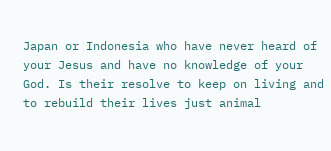Japan or Indonesia who have never heard of your Jesus and have no knowledge of your God. Is their resolve to keep on living and to rebuild their lives just animal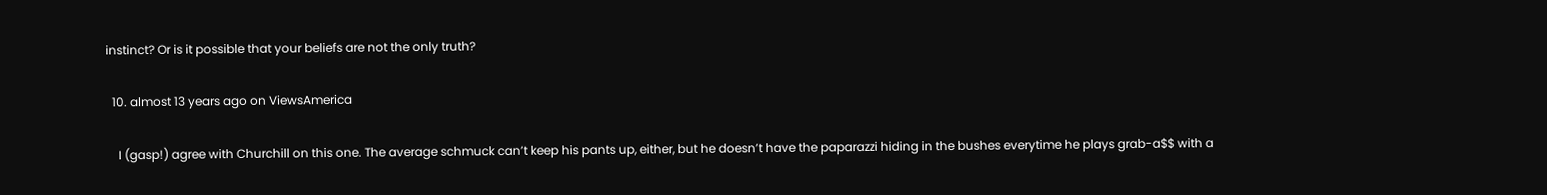instinct? Or is it possible that your beliefs are not the only truth?

  10. almost 13 years ago on ViewsAmerica

    I (gasp!) agree with Churchill on this one. The average schmuck can’t keep his pants up, either, but he doesn’t have the paparazzi hiding in the bushes everytime he plays grab-a$$ with a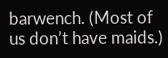barwench. (Most of us don’t have maids.)